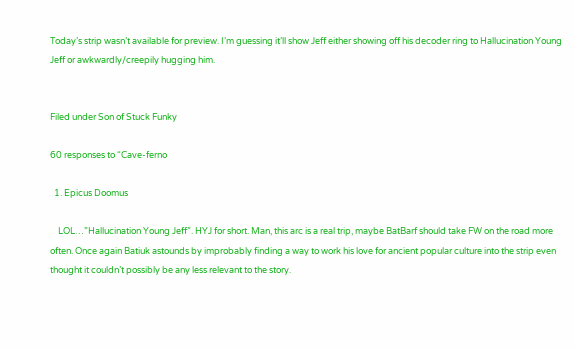Today’s strip wasn’t available for preview. I’m guessing it’ll show Jeff either showing off his decoder ring to Hallucination Young Jeff or awkwardly/creepily hugging him.


Filed under Son of Stuck Funky

60 responses to “Cave-ferno

  1. Epicus Doomus

    LOL…”Hallucination Young Jeff”. HYJ for short. Man, this arc is a real trip, maybe BatBarf should take FW on the road more often. Once again Batiuk astounds by improbably finding a way to work his love for ancient popular culture into the strip even thought it couldn’t possibly be any less relevant to the story.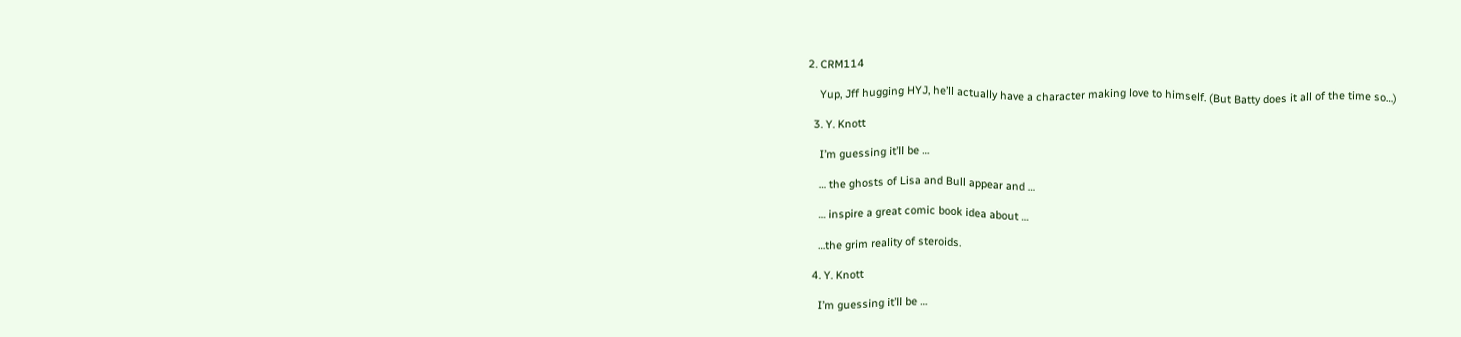2. CRM114

    Yup, Jff hugging HYJ, he’ll actually have a character making love to himself. (But Batty does it all of the time so…)

  3. Y. Knott

    I’m guessing it’ll be …

    … the ghosts of Lisa and Bull appear and …

    … inspire a great comic book idea about …

    …the grim reality of steroids.

  4. Y. Knott

    I’m guessing it’ll be …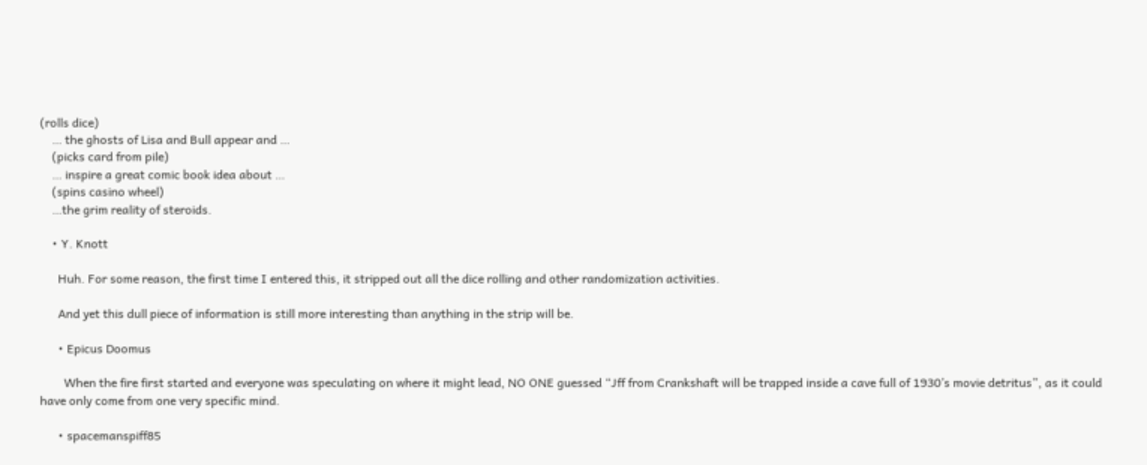(rolls dice)
    … the ghosts of Lisa and Bull appear and …
    (picks card from pile)
    … inspire a great comic book idea about …
    (spins casino wheel)
    …the grim reality of steroids.

    • Y. Knott

      Huh. For some reason, the first time I entered this, it stripped out all the dice rolling and other randomization activities.

      And yet this dull piece of information is still more interesting than anything in the strip will be.

      • Epicus Doomus

        When the fire first started and everyone was speculating on where it might lead, NO ONE guessed “Jff from Crankshaft will be trapped inside a cave full of 1930’s movie detritus”, as it could have only come from one very specific mind.

      • spacemanspiff85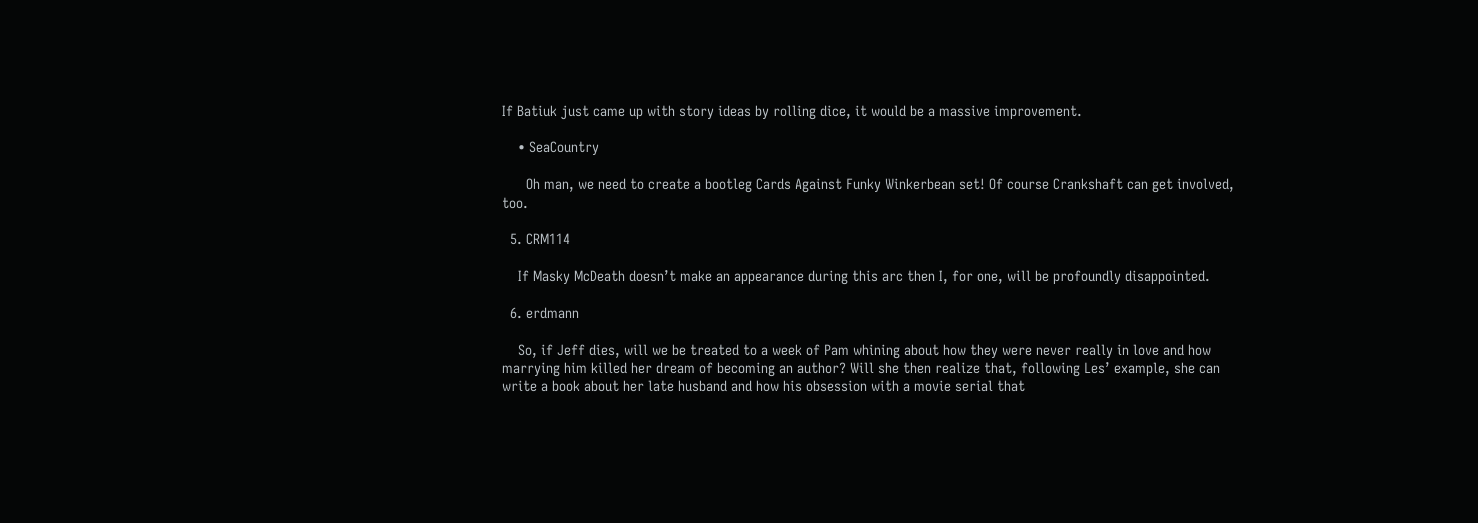If Batiuk just came up with story ideas by rolling dice, it would be a massive improvement.

    • SeaCountry

      Oh man, we need to create a bootleg Cards Against Funky Winkerbean set! Of course Crankshaft can get involved, too.

  5. CRM114

    If Masky McDeath doesn’t make an appearance during this arc then I, for one, will be profoundly disappointed.

  6. erdmann

    So, if Jeff dies, will we be treated to a week of Pam whining about how they were never really in love and how marrying him killed her dream of becoming an author? Will she then realize that, following Les’ example, she can write a book about her late husband and how his obsession with a movie serial that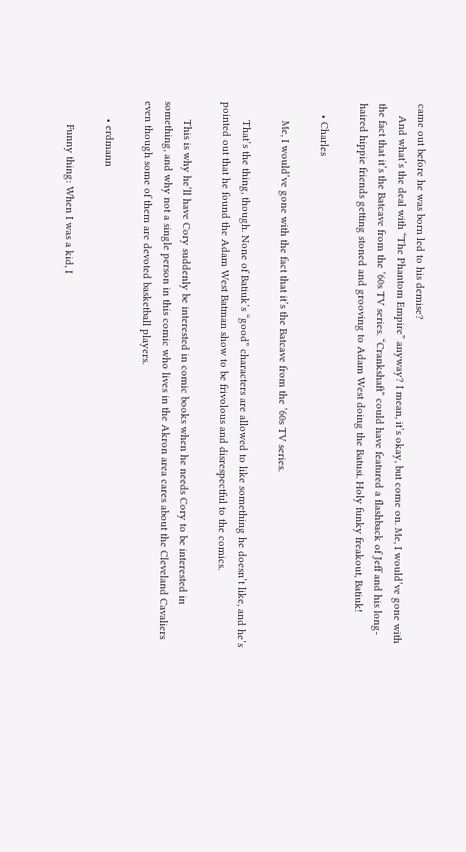came out before he was born led to his demise?
    And what’s the deal with “The Phantom Empire” anyway? I mean, it’s okay, but come on. Me, I would’ve gone with the fact that it’s the Batcave from the ’60s TV series. “Crankshaft” could have featured a flashback of Jeff and his long-haired hippie friends getting stoned and grooving to Adam West doing the Batusi. Holy funky freakout, Batiuk!

    • Charles

      Me, I would’ve gone with the fact that it’s the Batcave from the ’60s TV series.

      That’s the thing, though. None of Batiuk’s “good” characters are allowed to like something he doesn’t like, and he’s pointed out that he found the Adam West Batman show to be frivolous and disrespectful to the comics.

      This is why he’ll have Cory suddenly be interested in comic books when he needs Cory to be interested in something, and why not a single person in this comic who lives in the Akron area cares about the Cleveland Cavaliers even though some of them are devoted basketball players.

      • erdmann

        Funny thing: When I was a kid, I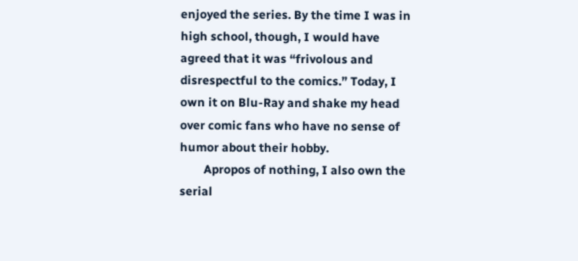enjoyed the series. By the time I was in high school, though, I would have agreed that it was “frivolous and disrespectful to the comics.” Today, I own it on Blu-Ray and shake my head over comic fans who have no sense of humor about their hobby.
        Apropos of nothing, I also own the serial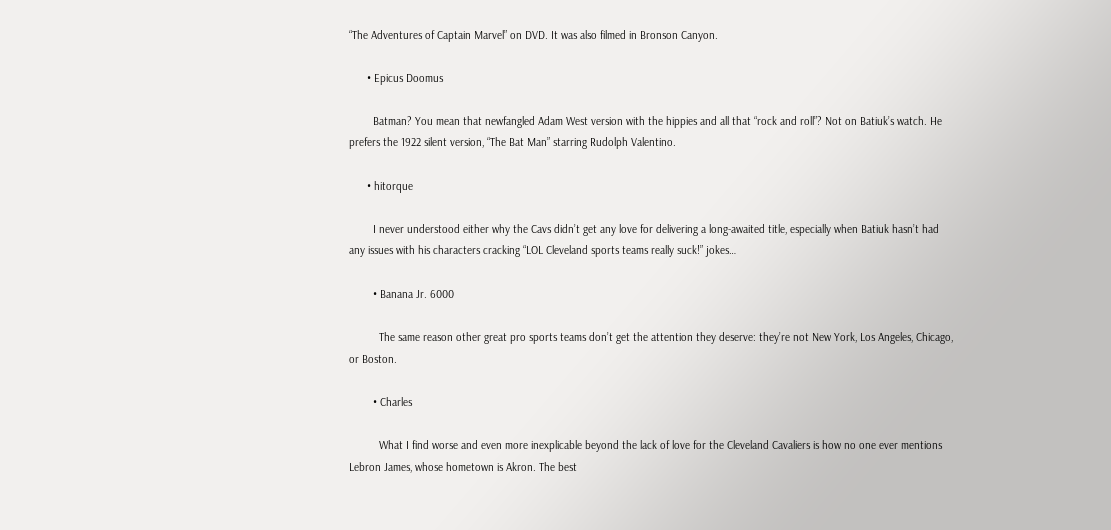“The Adventures of Captain Marvel” on DVD. It was also filmed in Bronson Canyon.

      • Epicus Doomus

        Batman? You mean that newfangled Adam West version with the hippies and all that “rock and roll”? Not on Batiuk’s watch. He prefers the 1922 silent version, “The Bat Man” starring Rudolph Valentino.

      • hitorque

        I never understood either why the Cavs didn’t get any love for delivering a long-awaited title, especially when Batiuk hasn’t had any issues with his characters cracking “LOL Cleveland sports teams really suck!” jokes…

        • Banana Jr. 6000

          The same reason other great pro sports teams don’t get the attention they deserve: they’re not New York, Los Angeles, Chicago, or Boston.

        • Charles

          What I find worse and even more inexplicable beyond the lack of love for the Cleveland Cavaliers is how no one ever mentions Lebron James, whose hometown is Akron. The best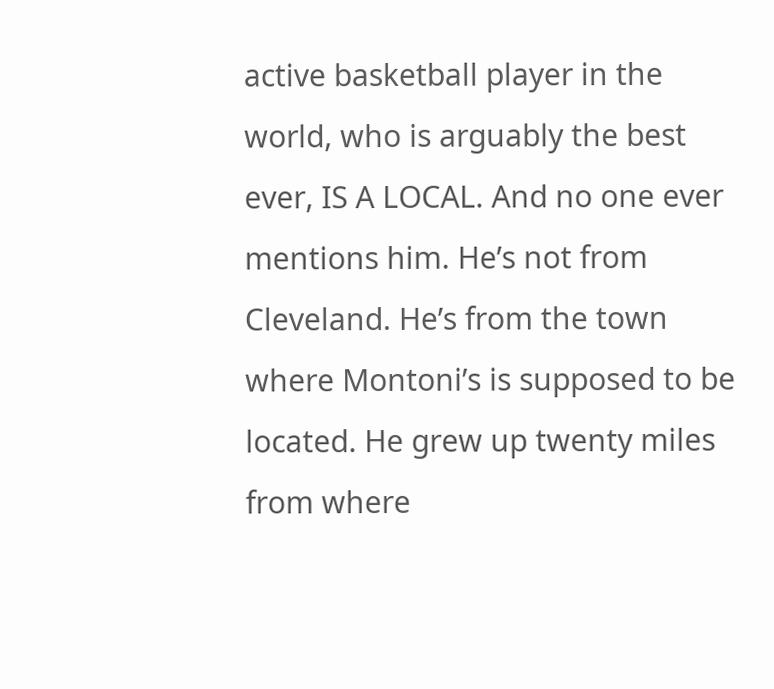active basketball player in the world, who is arguably the best ever, IS A LOCAL. And no one ever mentions him. He’s not from Cleveland. He’s from the town where Montoni’s is supposed to be located. He grew up twenty miles from where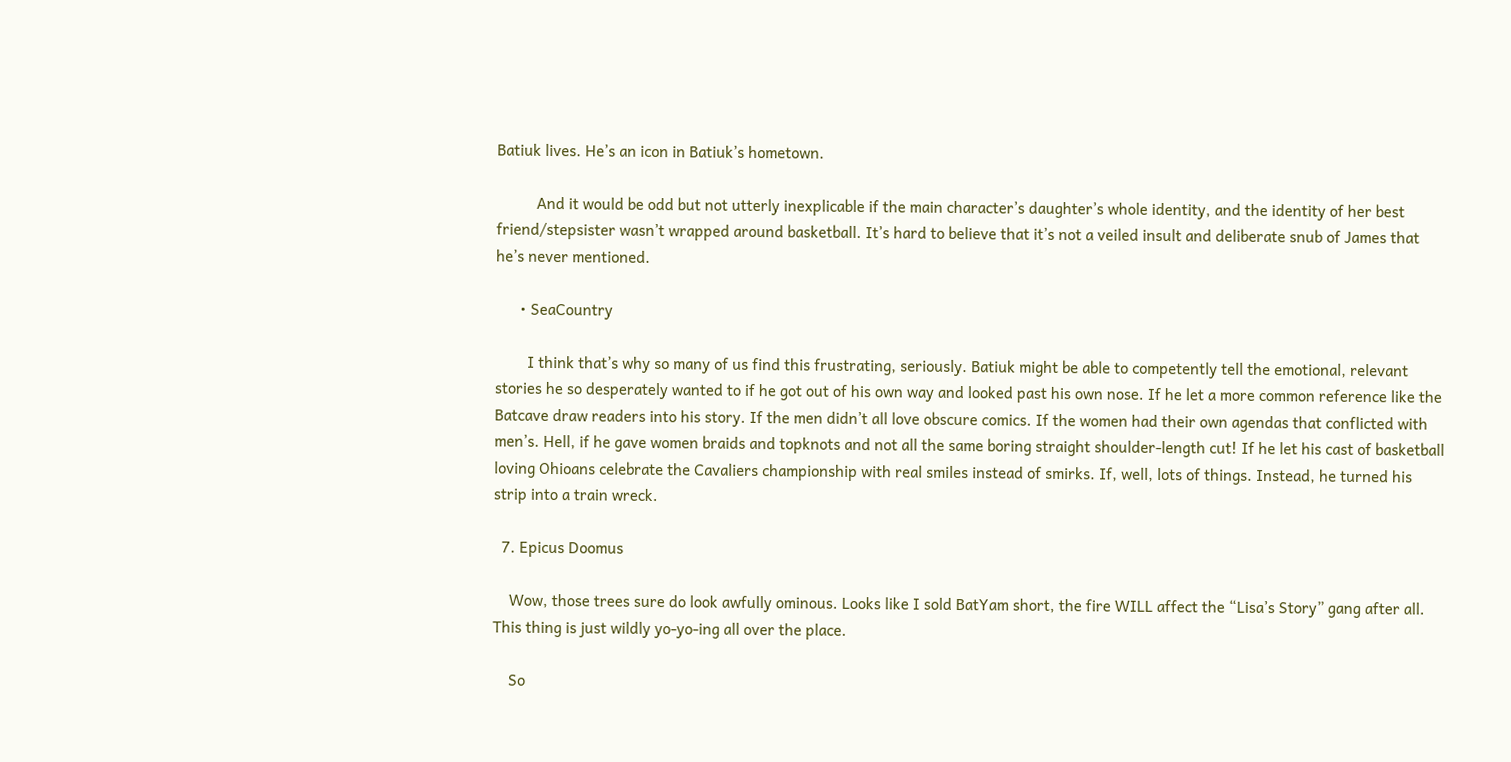Batiuk lives. He’s an icon in Batiuk’s hometown.

          And it would be odd but not utterly inexplicable if the main character’s daughter’s whole identity, and the identity of her best friend/stepsister wasn’t wrapped around basketball. It’s hard to believe that it’s not a veiled insult and deliberate snub of James that he’s never mentioned.

      • SeaCountry

        I think that’s why so many of us find this frustrating, seriously. Batiuk might be able to competently tell the emotional, relevant stories he so desperately wanted to if he got out of his own way and looked past his own nose. If he let a more common reference like the Batcave draw readers into his story. If the men didn’t all love obscure comics. If the women had their own agendas that conflicted with men’s. Hell, if he gave women braids and topknots and not all the same boring straight shoulder-length cut! If he let his cast of basketball loving Ohioans celebrate the Cavaliers championship with real smiles instead of smirks. If, well, lots of things. Instead, he turned his strip into a train wreck.

  7. Epicus Doomus

    Wow, those trees sure do look awfully ominous. Looks like I sold BatYam short, the fire WILL affect the “Lisa’s Story” gang after all. This thing is just wildly yo-yo-ing all over the place.

    So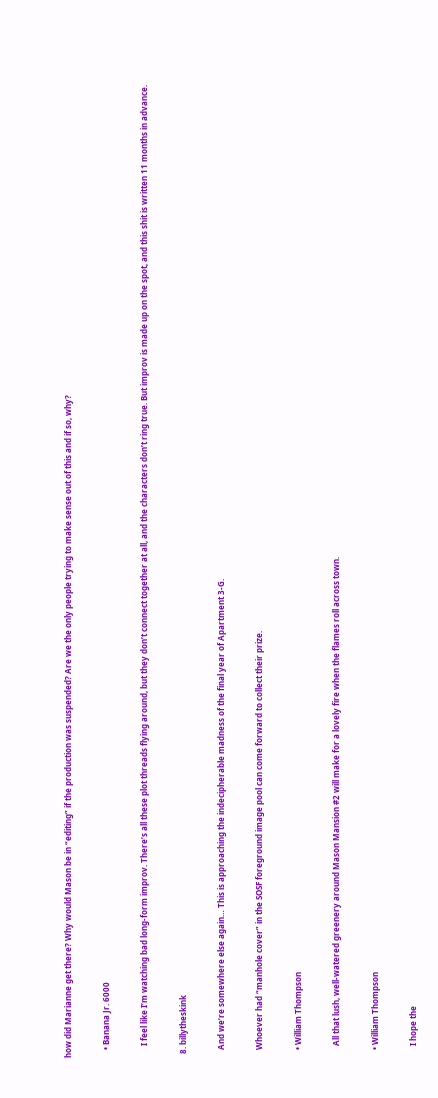how did Marianne get there? Why would Mason be in “editing” if the production was suspended? Are we the only people trying to make sense out of this and if so, why?

    • Banana Jr. 6000

      I feel like I’m watching bad long-form improv. There’s all these plot threads flying around, but they don’t connect together at all, and the characters don’t ring true. But improv is made up on the spot, and this shit is written 11 months in advance.

  8. billytheskink

    And we’re somewhere else again… This is approaching the indecipherable madness of the final year of Apartment 3-G.

    Whoever had “manhole cover” in the SOSF foreground image pool can come forward to collect their prize.

    • William Thompson

      All that lush, well-watered greenery around Mason Mansion #2 will make for a lovely fire when the flames roll across town.

    • William Thompson

      I hope the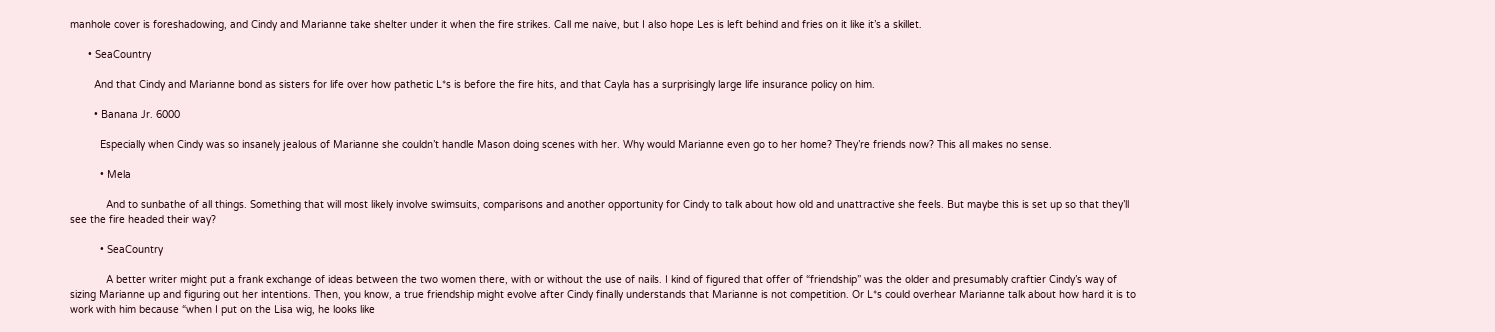manhole cover is foreshadowing, and Cindy and Marianne take shelter under it when the fire strikes. Call me naive, but I also hope Les is left behind and fries on it like it’s a skillet.

      • SeaCountry

        And that Cindy and Marianne bond as sisters for life over how pathetic L*s is before the fire hits, and that Cayla has a surprisingly large life insurance policy on him.

        • Banana Jr. 6000

          Especially when Cindy was so insanely jealous of Marianne she couldn’t handle Mason doing scenes with her. Why would Marianne even go to her home? They’re friends now? This all makes no sense.

          • Mela

            And to sunbathe of all things. Something that will most likely involve swimsuits, comparisons and another opportunity for Cindy to talk about how old and unattractive she feels. But maybe this is set up so that they’ll see the fire headed their way?

          • SeaCountry

            A better writer might put a frank exchange of ideas between the two women there, with or without the use of nails. I kind of figured that offer of “friendship” was the older and presumably craftier Cindy’s way of sizing Marianne up and figuring out her intentions. Then, you know, a true friendship might evolve after Cindy finally understands that Marianne is not competition. Or L*s could overhear Marianne talk about how hard it is to work with him because “when I put on the Lisa wig, he looks like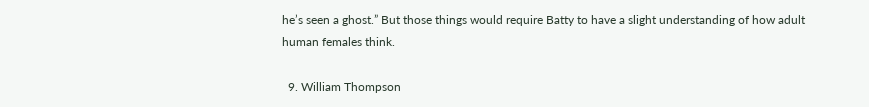he’s seen a ghost.” But those things would require Batty to have a slight understanding of how adult human females think.

  9. William Thompson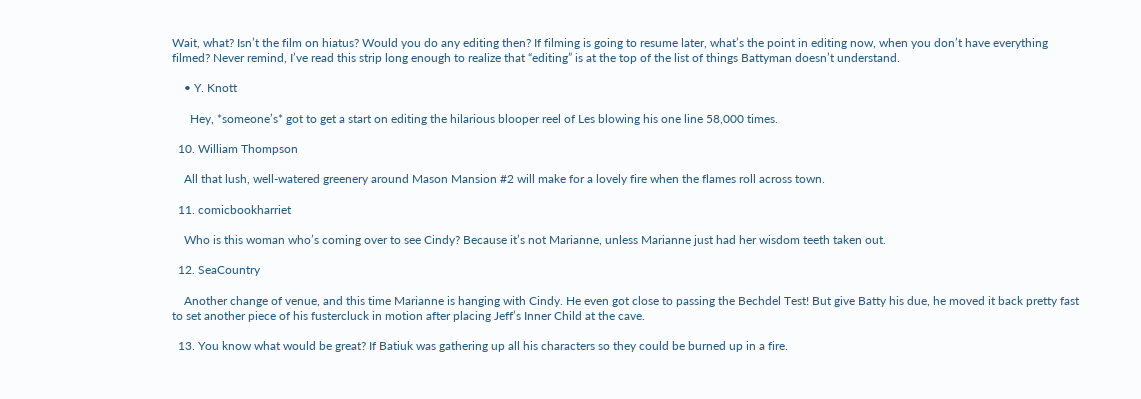Wait, what? Isn’t the film on hiatus? Would you do any editing then? If filming is going to resume later, what’s the point in editing now, when you don’t have everything filmed? Never remind, I’ve read this strip long enough to realize that “editing” is at the top of the list of things Battyman doesn’t understand.

    • Y. Knott

      Hey, *someone’s* got to get a start on editing the hilarious blooper reel of Les blowing his one line 58,000 times.

  10. William Thompson

    All that lush, well-watered greenery around Mason Mansion #2 will make for a lovely fire when the flames roll across town.

  11. comicbookharriet

    Who is this woman who’s coming over to see Cindy? Because it’s not Marianne, unless Marianne just had her wisdom teeth taken out.

  12. SeaCountry

    Another change of venue, and this time Marianne is hanging with Cindy. He even got close to passing the Bechdel Test! But give Batty his due, he moved it back pretty fast to set another piece of his fustercluck in motion after placing Jeff’s Inner Child at the cave.

  13. You know what would be great? If Batiuk was gathering up all his characters so they could be burned up in a fire.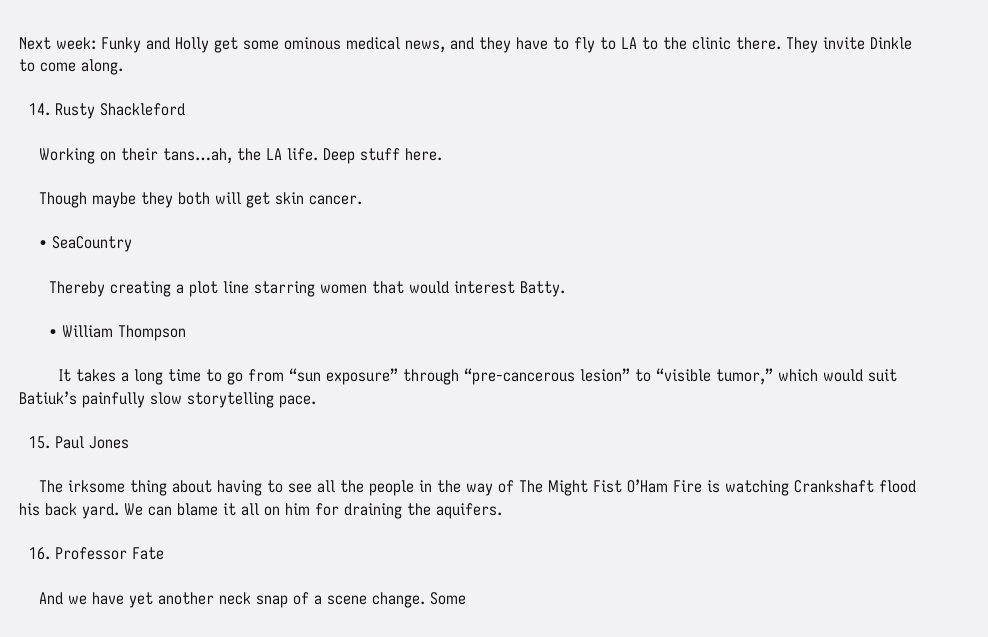Next week: Funky and Holly get some ominous medical news, and they have to fly to LA to the clinic there. They invite Dinkle to come along.

  14. Rusty Shackleford

    Working on their tans…ah, the LA life. Deep stuff here.

    Though maybe they both will get skin cancer.

    • SeaCountry

      Thereby creating a plot line starring women that would interest Batty.

      • William Thompson

        It takes a long time to go from “sun exposure” through “pre-cancerous lesion” to “visible tumor,” which would suit Batiuk’s painfully slow storytelling pace.

  15. Paul Jones

    The irksome thing about having to see all the people in the way of The Might Fist O’Ham Fire is watching Crankshaft flood his back yard. We can blame it all on him for draining the aquifers.

  16. Professor Fate

    And we have yet another neck snap of a scene change. Some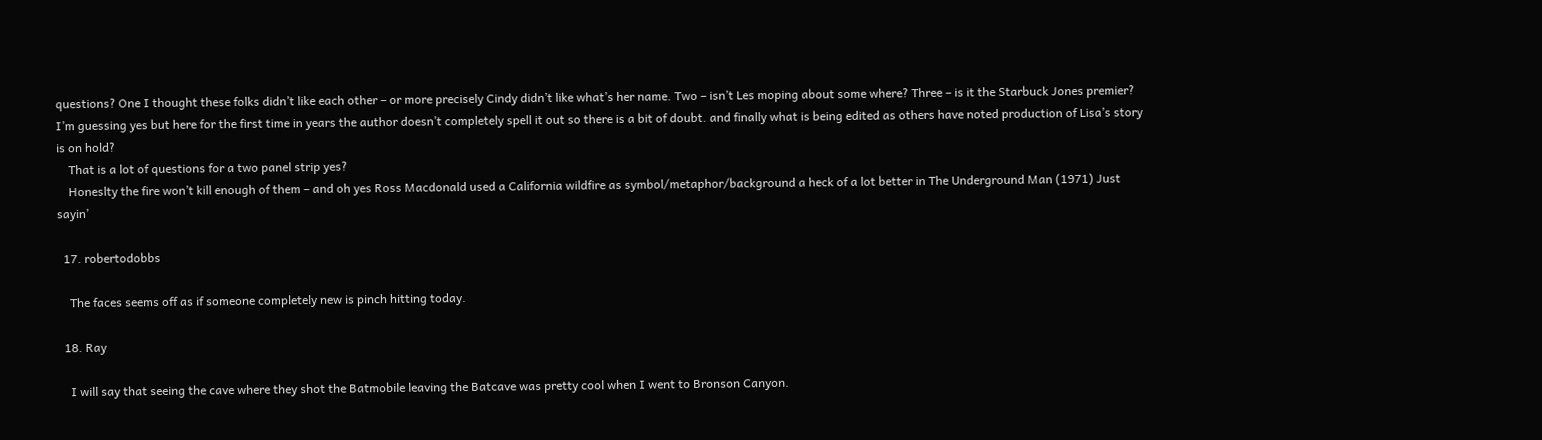questions? One I thought these folks didn’t like each other – or more precisely Cindy didn’t like what’s her name. Two – isn’t Les moping about some where? Three – is it the Starbuck Jones premier? I’m guessing yes but here for the first time in years the author doesn’t completely spell it out so there is a bit of doubt. and finally what is being edited as others have noted production of Lisa’s story is on hold?
    That is a lot of questions for a two panel strip yes?
    Honeslty the fire won’t kill enough of them – and oh yes Ross Macdonald used a California wildfire as symbol/metaphor/background a heck of a lot better in The Underground Man (1971) Just sayin’

  17. robertodobbs

    The faces seems off as if someone completely new is pinch hitting today.

  18. Ray

    I will say that seeing the cave where they shot the Batmobile leaving the Batcave was pretty cool when I went to Bronson Canyon.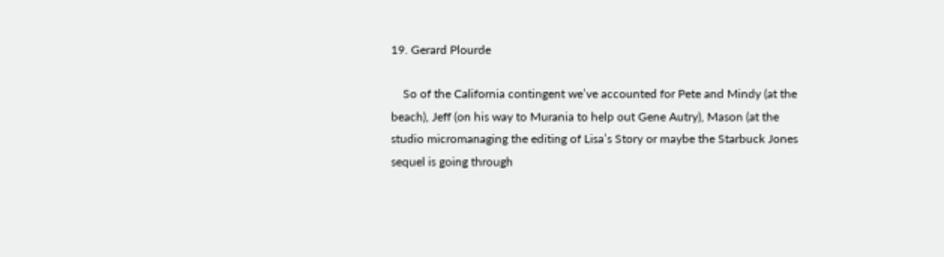19. Gerard Plourde

    So of the California contingent we’ve accounted for Pete and Mindy (at the beach), Jeff (on his way to Murania to help out Gene Autry), Mason (at the studio micromanaging the editing of Lisa’s Story or maybe the Starbuck Jones sequel is going through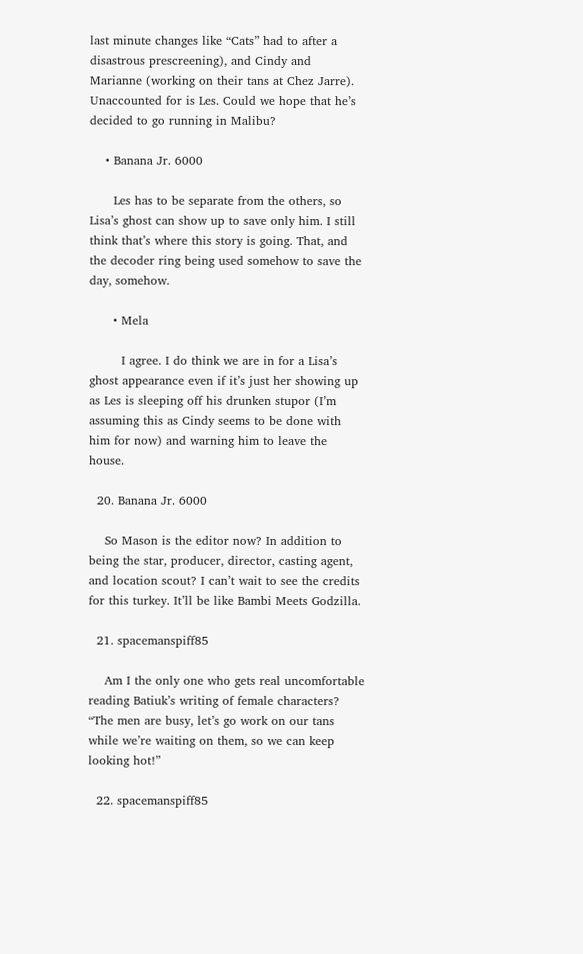last minute changes like “Cats” had to after a disastrous prescreening), and Cindy and Marianne (working on their tans at Chez Jarre). Unaccounted for is Les. Could we hope that he’s decided to go running in Malibu?

    • Banana Jr. 6000

      Les has to be separate from the others, so Lisa’s ghost can show up to save only him. I still think that’s where this story is going. That, and the decoder ring being used somehow to save the day, somehow.

      • Mela

        I agree. I do think we are in for a Lisa’s ghost appearance even if it’s just her showing up as Les is sleeping off his drunken stupor (I’m assuming this as Cindy seems to be done with him for now) and warning him to leave the house.

  20. Banana Jr. 6000

    So Mason is the editor now? In addition to being the star, producer, director, casting agent, and location scout? I can’t wait to see the credits for this turkey. It’ll be like Bambi Meets Godzilla.

  21. spacemanspiff85

    Am I the only one who gets real uncomfortable reading Batiuk’s writing of female characters? “The men are busy, let’s go work on our tans while we’re waiting on them, so we can keep looking hot!”

  22. spacemanspiff85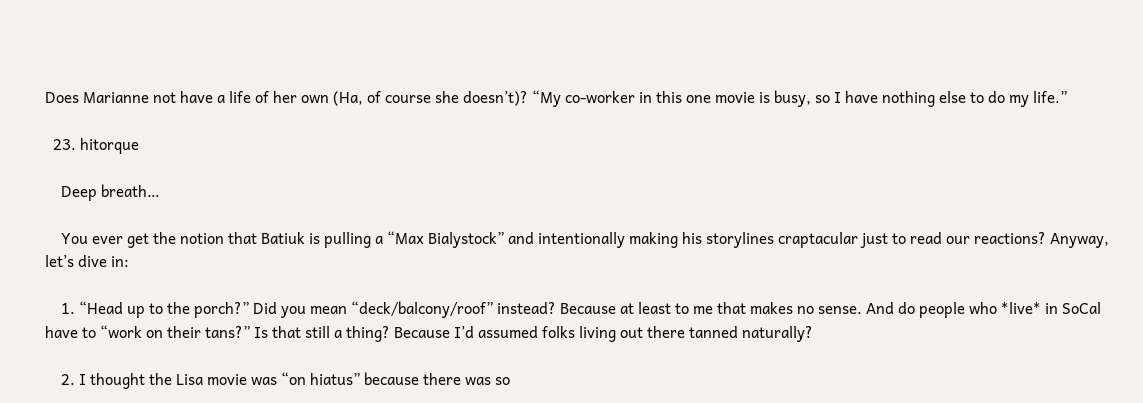Does Marianne not have a life of her own (Ha, of course she doesn’t)? “My co-worker in this one movie is busy, so I have nothing else to do my life.”

  23. hitorque

    Deep breath…

    You ever get the notion that Batiuk is pulling a “Max Bialystock” and intentionally making his storylines craptacular just to read our reactions? Anyway, let’s dive in:

    1. “Head up to the porch?” Did you mean “deck/balcony/roof” instead? Because at least to me that makes no sense. And do people who *live* in SoCal have to “work on their tans?” Is that still a thing? Because I’d assumed folks living out there tanned naturally?

    2. I thought the Lisa movie was “on hiatus” because there was so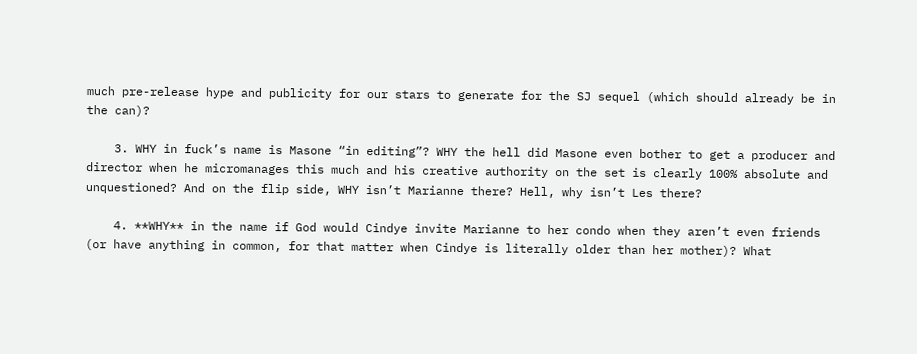much pre-release hype and publicity for our stars to generate for the SJ sequel (which should already be in the can)?

    3. WHY in fuck’s name is Masone “in editing”? WHY the hell did Masone even bother to get a producer and director when he micromanages this much and his creative authority on the set is clearly 100% absolute and unquestioned? And on the flip side, WHY isn’t Marianne there? Hell, why isn’t Les there?

    4. **WHY** in the name if God would Cindye invite Marianne to her condo when they aren’t even friends (or have anything in common, for that matter when Cindye is literally older than her mother)? What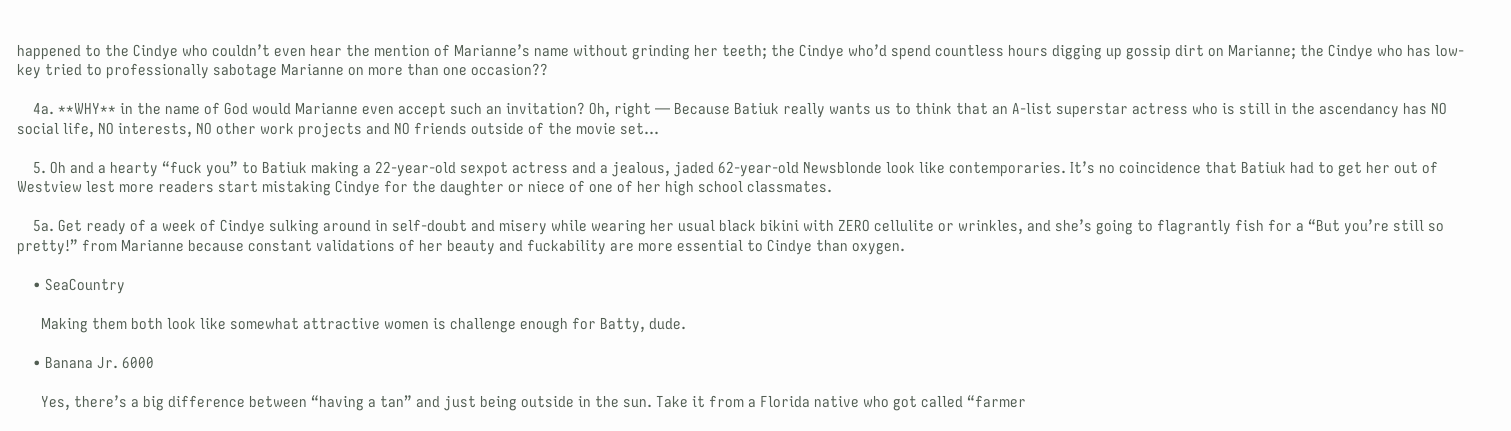happened to the Cindye who couldn’t even hear the mention of Marianne’s name without grinding her teeth; the Cindye who’d spend countless hours digging up gossip dirt on Marianne; the Cindye who has low-key tried to professionally sabotage Marianne on more than one occasion??

    4a. **WHY** in the name of God would Marianne even accept such an invitation? Oh, right — Because Batiuk really wants us to think that an A-list superstar actress who is still in the ascendancy has NO social life, NO interests, NO other work projects and NO friends outside of the movie set…

    5. Oh and a hearty “fuck you” to Batiuk making a 22-year-old sexpot actress and a jealous, jaded 62-year-old Newsblonde look like contemporaries. It’s no coincidence that Batiuk had to get her out of Westview lest more readers start mistaking Cindye for the daughter or niece of one of her high school classmates.

    5a. Get ready of a week of Cindye sulking around in self-doubt and misery while wearing her usual black bikini with ZERO cellulite or wrinkles, and she’s going to flagrantly fish for a “But you’re still so pretty!” from Marianne because constant validations of her beauty and fuckability are more essential to Cindye than oxygen.

    • SeaCountry

      Making them both look like somewhat attractive women is challenge enough for Batty, dude.

    • Banana Jr. 6000

      Yes, there’s a big difference between “having a tan” and just being outside in the sun. Take it from a Florida native who got called “farmer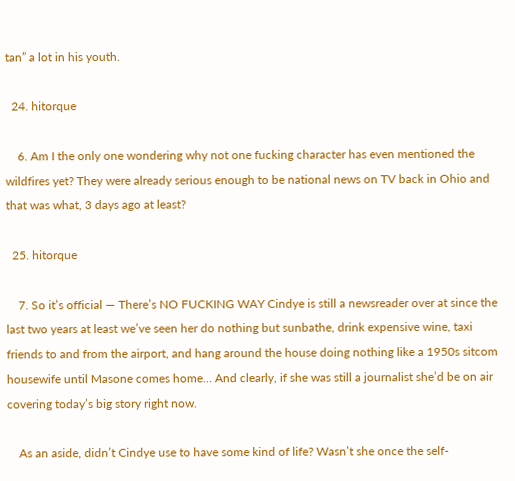tan” a lot in his youth.

  24. hitorque

    6. Am I the only one wondering why not one fucking character has even mentioned the wildfires yet? They were already serious enough to be national news on TV back in Ohio and that was what, 3 days ago at least?

  25. hitorque

    7. So it’s official — There’s NO FUCKING WAY Cindye is still a newsreader over at since the last two years at least we’ve seen her do nothing but sunbathe, drink expensive wine, taxi friends to and from the airport, and hang around the house doing nothing like a 1950s sitcom housewife until Masone comes home… And clearly, if she was still a journalist she’d be on air covering today’s big story right now.

    As an aside, didn’t Cindye use to have some kind of life? Wasn’t she once the self-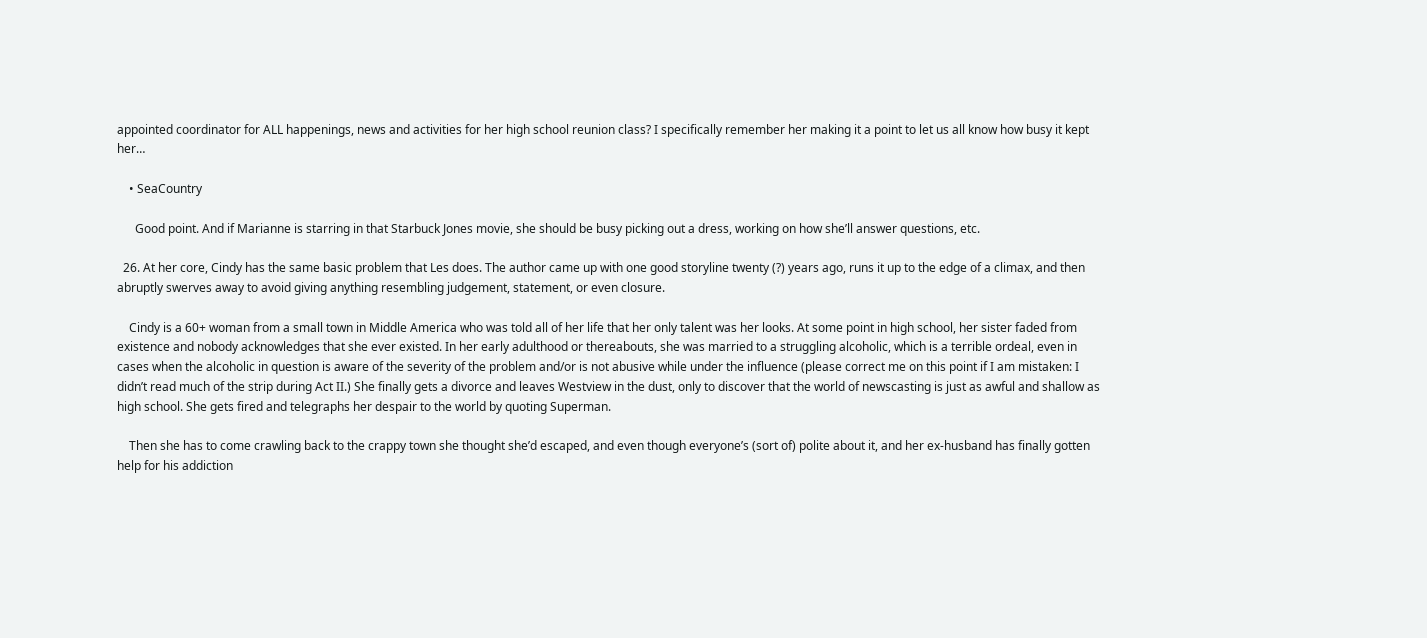appointed coordinator for ALL happenings, news and activities for her high school reunion class? I specifically remember her making it a point to let us all know how busy it kept her…

    • SeaCountry

      Good point. And if Marianne is starring in that Starbuck Jones movie, she should be busy picking out a dress, working on how she’ll answer questions, etc.

  26. At her core, Cindy has the same basic problem that Les does. The author came up with one good storyline twenty (?) years ago, runs it up to the edge of a climax, and then abruptly swerves away to avoid giving anything resembling judgement, statement, or even closure.

    Cindy is a 60+ woman from a small town in Middle America who was told all of her life that her only talent was her looks. At some point in high school, her sister faded from existence and nobody acknowledges that she ever existed. In her early adulthood or thereabouts, she was married to a struggling alcoholic, which is a terrible ordeal, even in cases when the alcoholic in question is aware of the severity of the problem and/or is not abusive while under the influence (please correct me on this point if I am mistaken: I didn’t read much of the strip during Act II.) She finally gets a divorce and leaves Westview in the dust, only to discover that the world of newscasting is just as awful and shallow as high school. She gets fired and telegraphs her despair to the world by quoting Superman.

    Then she has to come crawling back to the crappy town she thought she’d escaped, and even though everyone’s (sort of) polite about it, and her ex-husband has finally gotten help for his addiction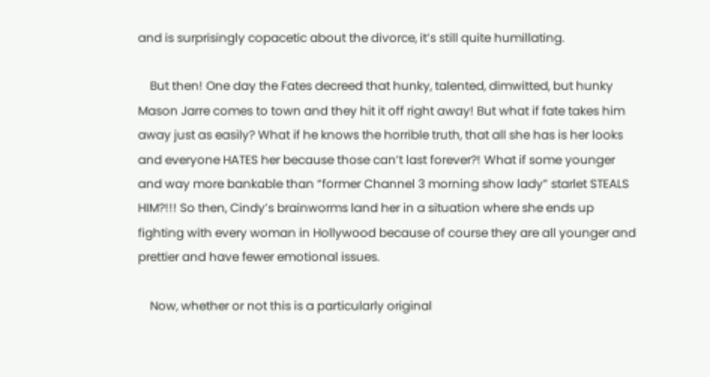and is surprisingly copacetic about the divorce, it’s still quite humillating.

    But then! One day the Fates decreed that hunky, talented, dimwitted, but hunky Mason Jarre comes to town and they hit it off right away! But what if fate takes him away just as easily? What if he knows the horrible truth, that all she has is her looks and everyone HATES her because those can’t last forever?! What if some younger and way more bankable than “former Channel 3 morning show lady” starlet STEALS HIM?!!! So then, Cindy’s brainworms land her in a situation where she ends up fighting with every woman in Hollywood because of course they are all younger and prettier and have fewer emotional issues.

    Now, whether or not this is a particularly original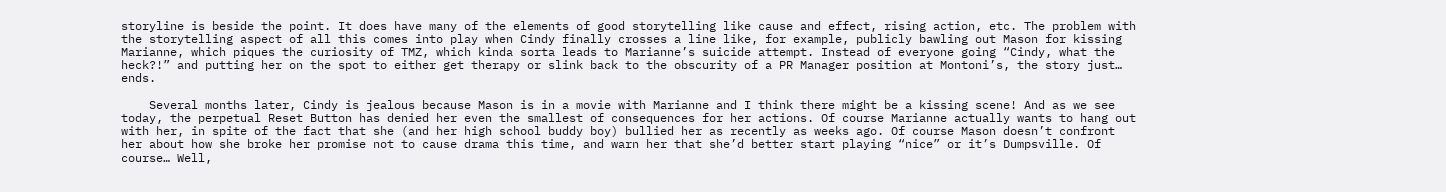storyline is beside the point. It does have many of the elements of good storytelling like cause and effect, rising action, etc. The problem with the storytelling aspect of all this comes into play when Cindy finally crosses a line like, for example, publicly bawling out Mason for kissing Marianne, which piques the curiosity of TMZ, which kinda sorta leads to Marianne’s suicide attempt. Instead of everyone going “Cindy, what the heck?!” and putting her on the spot to either get therapy or slink back to the obscurity of a PR Manager position at Montoni’s, the story just… ends.

    Several months later, Cindy is jealous because Mason is in a movie with Marianne and I think there might be a kissing scene! And as we see today, the perpetual Reset Button has denied her even the smallest of consequences for her actions. Of course Marianne actually wants to hang out with her, in spite of the fact that she (and her high school buddy boy) bullied her as recently as weeks ago. Of course Mason doesn’t confront her about how she broke her promise not to cause drama this time, and warn her that she’d better start playing “nice” or it’s Dumpsville. Of course… Well,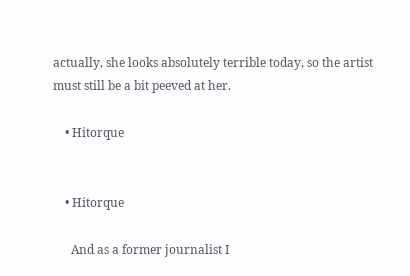actually, she looks absolutely terrible today, so the artist must still be a bit peeved at her.

    • Hitorque


    • Hitorque

      And as a former journalist I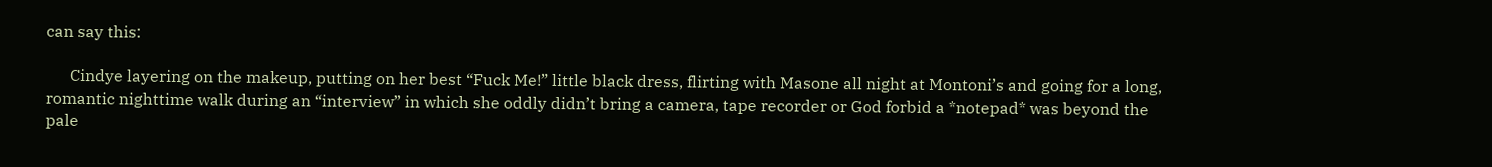can say this:

      Cindye layering on the makeup, putting on her best “Fuck Me!” little black dress, flirting with Masone all night at Montoni’s and going for a long, romantic nighttime walk during an “interview” in which she oddly didn’t bring a camera, tape recorder or God forbid a *notepad* was beyond the pale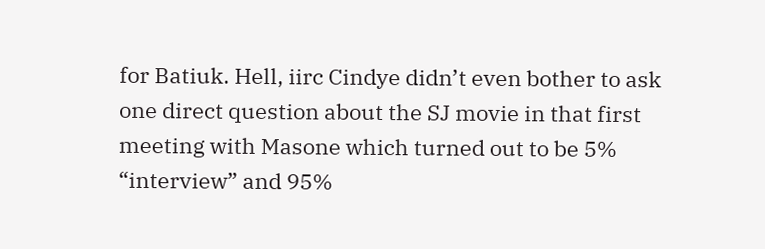for Batiuk. Hell, iirc Cindye didn’t even bother to ask one direct question about the SJ movie in that first meeting with Masone which turned out to be 5% “interview” and 95%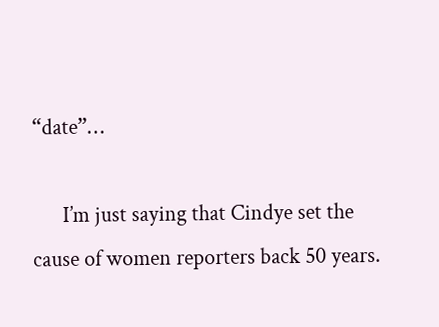“date”…

      I’m just saying that Cindye set the cause of women reporters back 50 years.